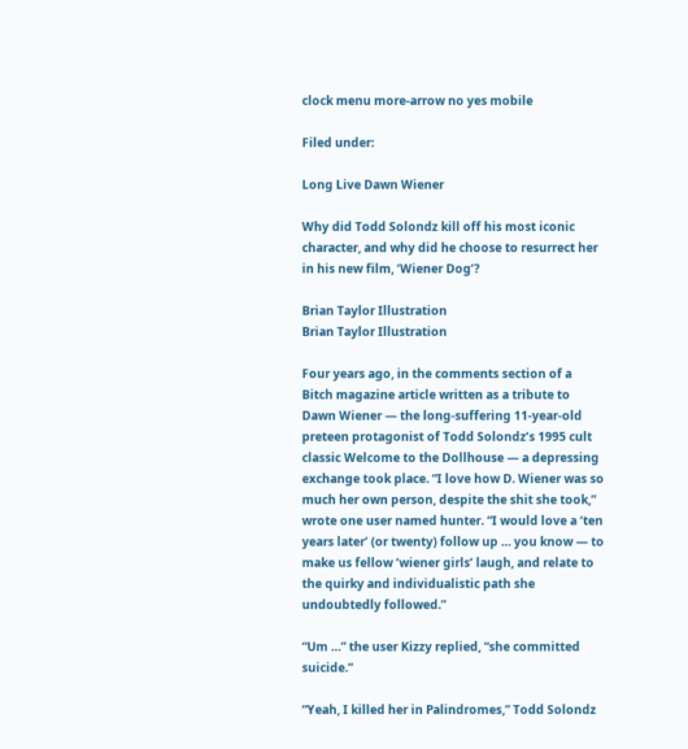clock menu more-arrow no yes mobile

Filed under:

Long Live Dawn Wiener

Why did Todd Solondz kill off his most iconic character, and why did he choose to resurrect her in his new film, ‘Wiener Dog’?

Brian Taylor Illustration
Brian Taylor Illustration

Four years ago, in the comments section of a Bitch magazine article written as a tribute to Dawn Wiener — the long-suffering 11-year-old preteen protagonist of Todd Solondz’s 1995 cult classic Welcome to the Dollhouse — a depressing exchange took place. “I love how D. Wiener was so much her own person, despite the shit she took,” wrote one user named hunter. “I would love a ‘ten years later’ (or twenty) follow up … you know — to make us fellow ‘wiener girls’ laugh, and relate to the quirky and individualistic path she undoubtedly followed.”

“Um …” the user Kizzy replied, “she committed suicide.”

“Yeah, I killed her in Palindromes,” Todd Solondz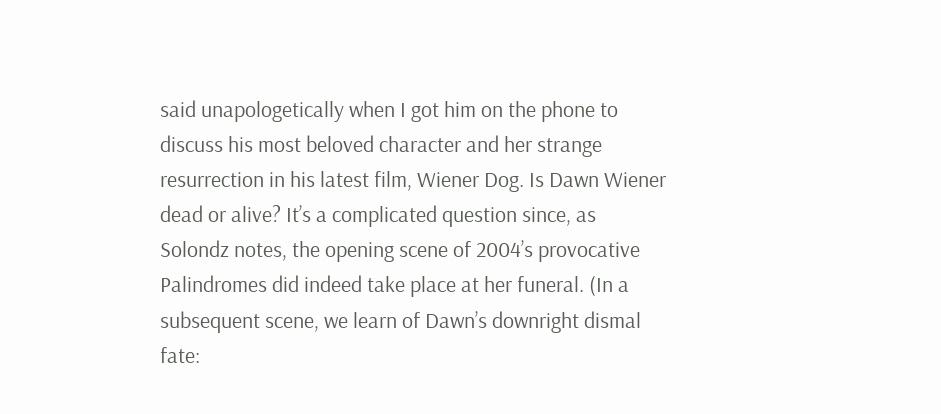said unapologetically when I got him on the phone to discuss his most beloved character and her strange resurrection in his latest film, Wiener Dog. Is Dawn Wiener dead or alive? It’s a complicated question since, as Solondz notes, the opening scene of 2004’s provocative Palindromes did indeed take place at her funeral. (In a subsequent scene, we learn of Dawn’s downright dismal fate: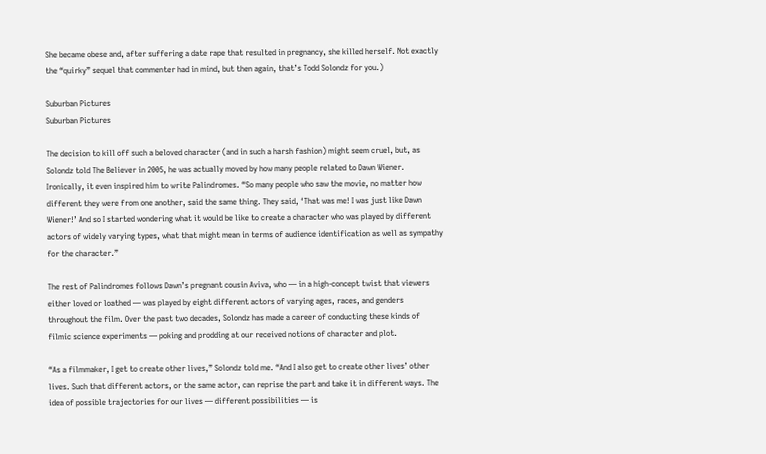She became obese and, after suffering a date rape that resulted in pregnancy, she killed herself. Not exactly the “quirky” sequel that commenter had in mind, but then again, that’s Todd Solondz for you.)

Suburban Pictures
Suburban Pictures

The decision to kill off such a beloved character (and in such a harsh fashion) might seem cruel, but, as Solondz told The Believer in 2005, he was actually moved by how many people related to Dawn Wiener. Ironically, it even inspired him to write Palindromes. “So many people who saw the movie, no matter how different they were from one another, said the same thing. They said, ‘That was me! I was just like Dawn Wiener!’ And so I started wondering what it would be like to create a character who was played by different actors of widely varying types, what that might mean in terms of audience identification as well as sympathy for the character.”

The rest of Palindromes follows Dawn’s pregnant cousin Aviva, who — in a high-concept twist that viewers either loved or loathed — was played by eight different actors of varying ages, races, and genders throughout the film. Over the past two decades, Solondz has made a career of conducting these kinds of filmic science experiments — poking and prodding at our received notions of character and plot.

“As a filmmaker, I get to create other lives,” Solondz told me. “And I also get to create other lives’ other lives. Such that different actors, or the same actor, can reprise the part and take it in different ways. The idea of possible trajectories for our lives — different possibilities — is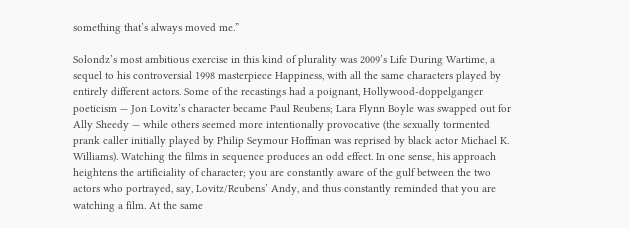something that’s always moved me.”

Solondz’s most ambitious exercise in this kind of plurality was 2009’s Life During Wartime, a sequel to his controversial 1998 masterpiece Happiness, with all the same characters played by entirely different actors. Some of the recastings had a poignant, Hollywood-doppelganger poeticism — Jon Lovitz’s character became Paul Reubens; Lara Flynn Boyle was swapped out for Ally Sheedy — while others seemed more intentionally provocative (the sexually tormented prank caller initially played by Philip Seymour Hoffman was reprised by black actor Michael K. Williams). Watching the films in sequence produces an odd effect. In one sense, his approach heightens the artificiality of character; you are constantly aware of the gulf between the two actors who portrayed, say, Lovitz/Reubens’ Andy, and thus constantly reminded that you are watching a film. At the same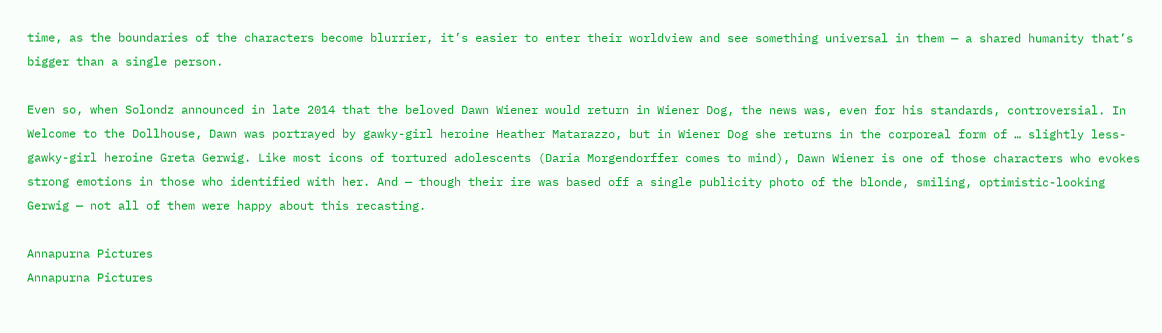time, as the boundaries of the characters become blurrier, it’s easier to enter their worldview and see something universal in them — a shared humanity that’s bigger than a single person.

Even so, when Solondz announced in late 2014 that the beloved Dawn Wiener would return in Wiener Dog, the news was, even for his standards, controversial. In Welcome to the Dollhouse, Dawn was portrayed by gawky-girl heroine Heather Matarazzo, but in Wiener Dog she returns in the corporeal form of … slightly less-gawky-girl heroine Greta Gerwig. Like most icons of tortured adolescents (Daria Morgendorffer comes to mind), Dawn Wiener is one of those characters who evokes strong emotions in those who identified with her. And — though their ire was based off a single publicity photo of the blonde, smiling, optimistic-looking Gerwig — not all of them were happy about this recasting.

Annapurna Pictures
Annapurna Pictures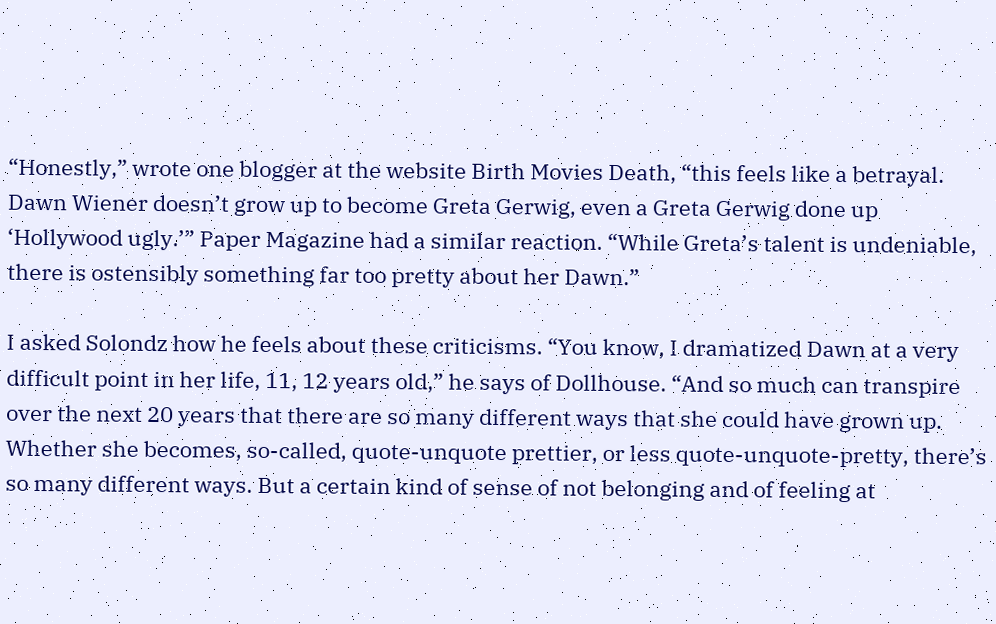“Honestly,” wrote one blogger at the website Birth Movies Death, “this feels like a betrayal. Dawn Wiener doesn’t grow up to become Greta Gerwig, even a Greta Gerwig done up ‘Hollywood ugly.’” Paper Magazine had a similar reaction. “While Greta’s talent is undeniable, there is ostensibly something far too pretty about her Dawn.”

I asked Solondz how he feels about these criticisms. “You know, I dramatized Dawn at a very difficult point in her life, 11, 12 years old,” he says of Dollhouse. “And so much can transpire over the next 20 years that there are so many different ways that she could have grown up. Whether she becomes, so-called, quote-unquote prettier, or less quote-unquote-pretty, there’s so many different ways. But a certain kind of sense of not belonging and of feeling at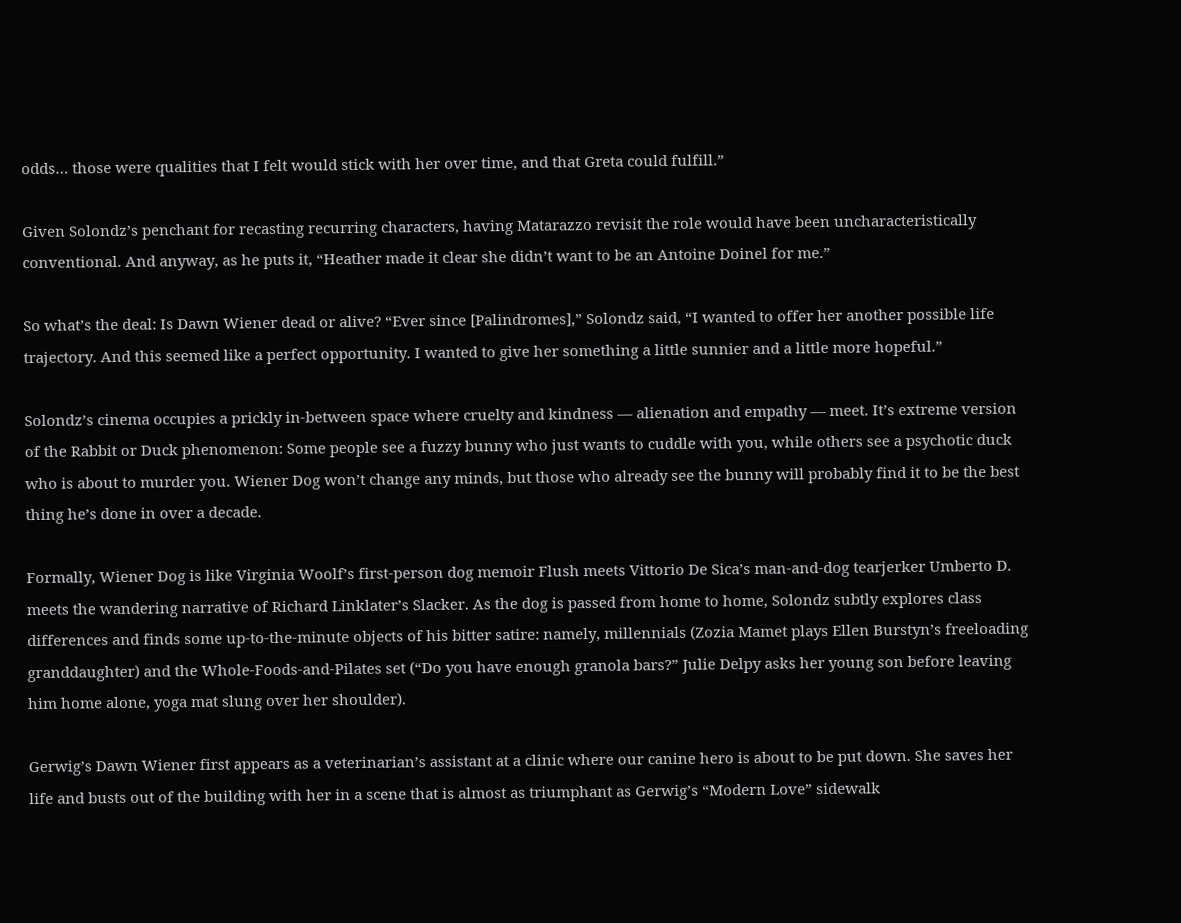odds… those were qualities that I felt would stick with her over time, and that Greta could fulfill.”

Given Solondz’s penchant for recasting recurring characters, having Matarazzo revisit the role would have been uncharacteristically conventional. And anyway, as he puts it, “Heather made it clear she didn’t want to be an Antoine Doinel for me.”

So what’s the deal: Is Dawn Wiener dead or alive? “Ever since [Palindromes],” Solondz said, “I wanted to offer her another possible life trajectory. And this seemed like a perfect opportunity. I wanted to give her something a little sunnier and a little more hopeful.”

Solondz’s cinema occupies a prickly in-between space where cruelty and kindness — alienation and empathy — meet. It’s extreme version of the Rabbit or Duck phenomenon: Some people see a fuzzy bunny who just wants to cuddle with you, while others see a psychotic duck who is about to murder you. Wiener Dog won’t change any minds, but those who already see the bunny will probably find it to be the best thing he’s done in over a decade.

Formally, Wiener Dog is like Virginia Woolf’s first-person dog memoir Flush meets Vittorio De Sica’s man-and-dog tearjerker Umberto D. meets the wandering narrative of Richard Linklater’s Slacker. As the dog is passed from home to home, Solondz subtly explores class differences and finds some up-to-the-minute objects of his bitter satire: namely, millennials (Zozia Mamet plays Ellen Burstyn’s freeloading granddaughter) and the Whole-Foods-and-Pilates set (“Do you have enough granola bars?” Julie Delpy asks her young son before leaving him home alone, yoga mat slung over her shoulder).

Gerwig’s Dawn Wiener first appears as a veterinarian’s assistant at a clinic where our canine hero is about to be put down. She saves her life and busts out of the building with her in a scene that is almost as triumphant as Gerwig’s “Modern Love” sidewalk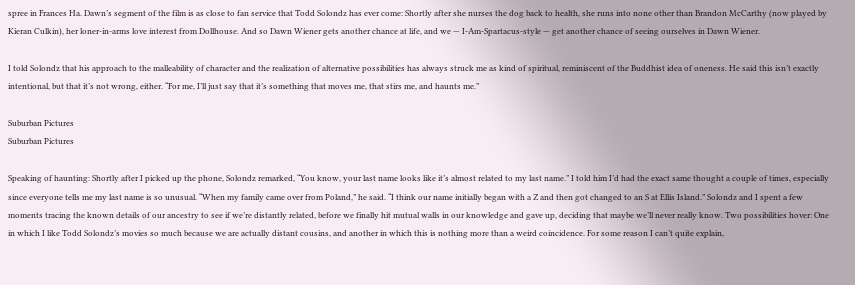spree in Frances Ha. Dawn’s segment of the film is as close to fan service that Todd Solondz has ever come: Shortly after she nurses the dog back to health, she runs into none other than Brandon McCarthy (now played by Kieran Culkin), her loner-in-arms love interest from Dollhouse. And so Dawn Wiener gets another chance at life, and we — I-Am-Spartacus-style — get another chance of seeing ourselves in Dawn Wiener.

I told Solondz that his approach to the malleability of character and the realization of alternative possibilities has always struck me as kind of spiritual, reminiscent of the Buddhist idea of oneness. He said this isn’t exactly intentional, but that it’s not wrong, either. “For me, I’ll just say that it’s something that moves me, that stirs me, and haunts me.”

Suburban Pictures
Suburban Pictures

Speaking of haunting: Shortly after I picked up the phone, Solondz remarked, “You know, your last name looks like it’s almost related to my last name.” I told him I’d had the exact same thought a couple of times, especially since everyone tells me my last name is so unusual. “When my family came over from Poland,” he said. “I think our name initially began with a Z and then got changed to an S at Ellis Island.” Solondz and I spent a few moments tracing the known details of our ancestry to see if we’re distantly related, before we finally hit mutual walls in our knowledge and gave up, deciding that maybe we’ll never really know. Two possibilities hover: One in which I like Todd Solondz’s movies so much because we are actually distant cousins, and another in which this is nothing more than a weird coincidence. For some reason I can’t quite explain,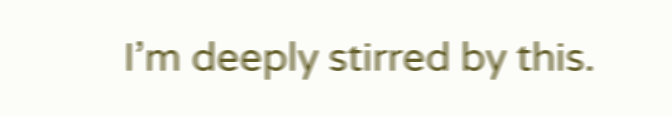I’m deeply stirred by this.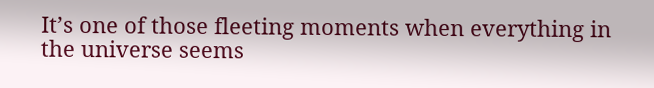It’s one of those fleeting moments when everything in the universe seems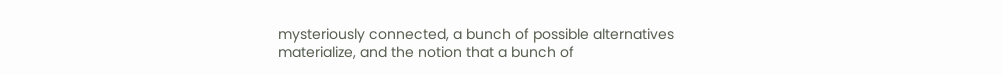mysteriously connected, a bunch of possible alternatives materialize, and the notion that a bunch of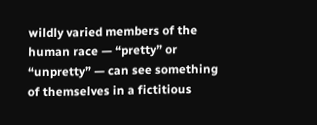wildly varied members of the human race — “pretty” or “unpretty” — can see something of themselves in a fictitious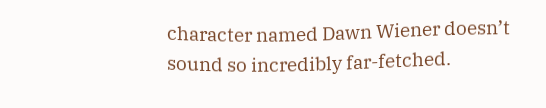character named Dawn Wiener doesn’t sound so incredibly far-fetched.